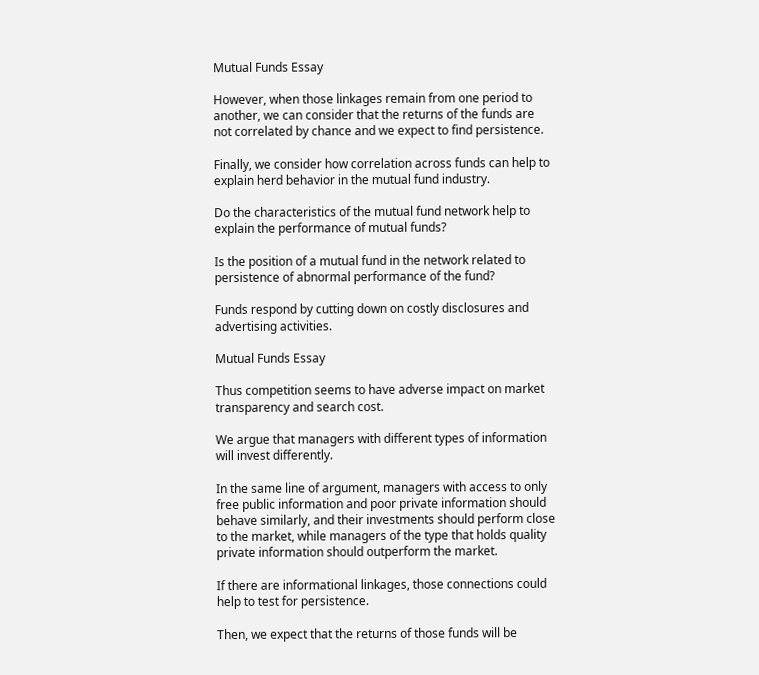Mutual Funds Essay

However, when those linkages remain from one period to another, we can consider that the returns of the funds are not correlated by chance and we expect to find persistence.

Finally, we consider how correlation across funds can help to explain herd behavior in the mutual fund industry.

Do the characteristics of the mutual fund network help to explain the performance of mutual funds?

Is the position of a mutual fund in the network related to persistence of abnormal performance of the fund?

Funds respond by cutting down on costly disclosures and advertising activities.

Mutual Funds Essay

Thus competition seems to have adverse impact on market transparency and search cost.

We argue that managers with different types of information will invest differently.

In the same line of argument, managers with access to only free public information and poor private information should behave similarly, and their investments should perform close to the market, while managers of the type that holds quality private information should outperform the market.

If there are informational linkages, those connections could help to test for persistence.

Then, we expect that the returns of those funds will be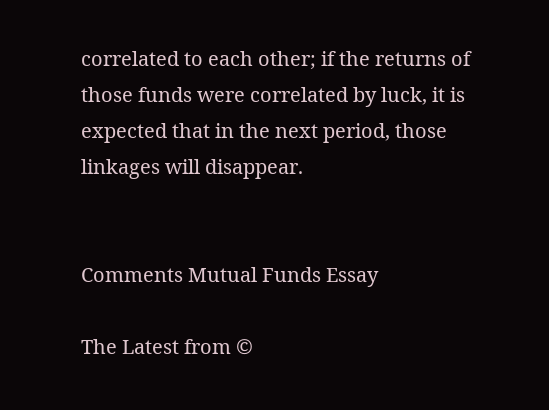correlated to each other; if the returns of those funds were correlated by luck, it is expected that in the next period, those linkages will disappear.


Comments Mutual Funds Essay

The Latest from ©